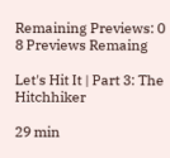Remaining Previews: 0
8 Previews Remaing

Let's Hit It | Part 3: The Hitchhiker

29 min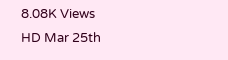8.08K Views HD Mar 25th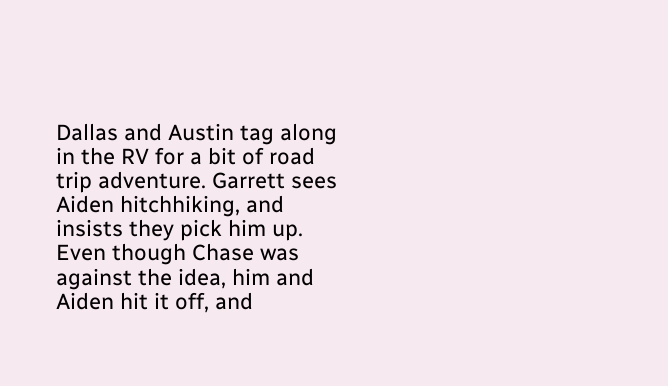Dallas and Austin tag along in the RV for a bit of road trip adventure. Garrett sees Aiden hitchhiking, and insists they pick him up. Even though Chase was against the idea, him and Aiden hit it off, and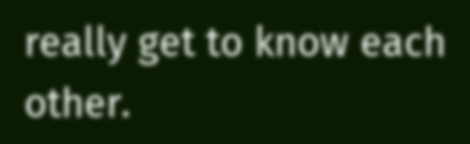really get to know each other.